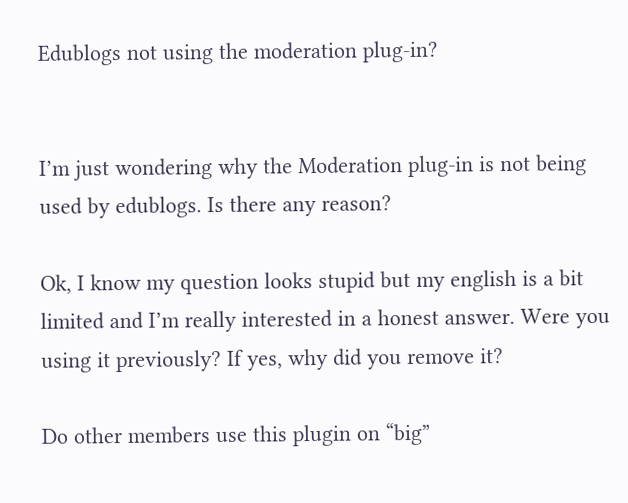Edublogs not using the moderation plug-in?


I’m just wondering why the Moderation plug-in is not being used by edublogs. Is there any reason?

Ok, I know my question looks stupid but my english is a bit limited and I’m really interested in a honest answer. Were you using it previously? If yes, why did you remove it?

Do other members use this plugin on “big”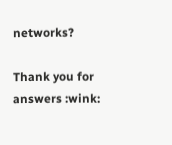networks?

Thank you for answers :wink: